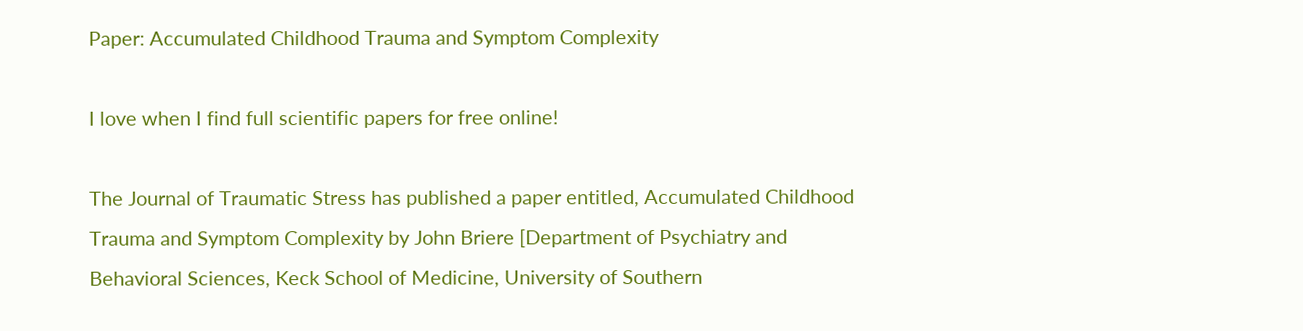Paper: Accumulated Childhood Trauma and Symptom Complexity

I love when I find full scientific papers for free online!

The Journal of Traumatic Stress has published a paper entitled, Accumulated Childhood Trauma and Symptom Complexity by John Briere [Department of Psychiatry and Behavioral Sciences, Keck School of Medicine, University of Southern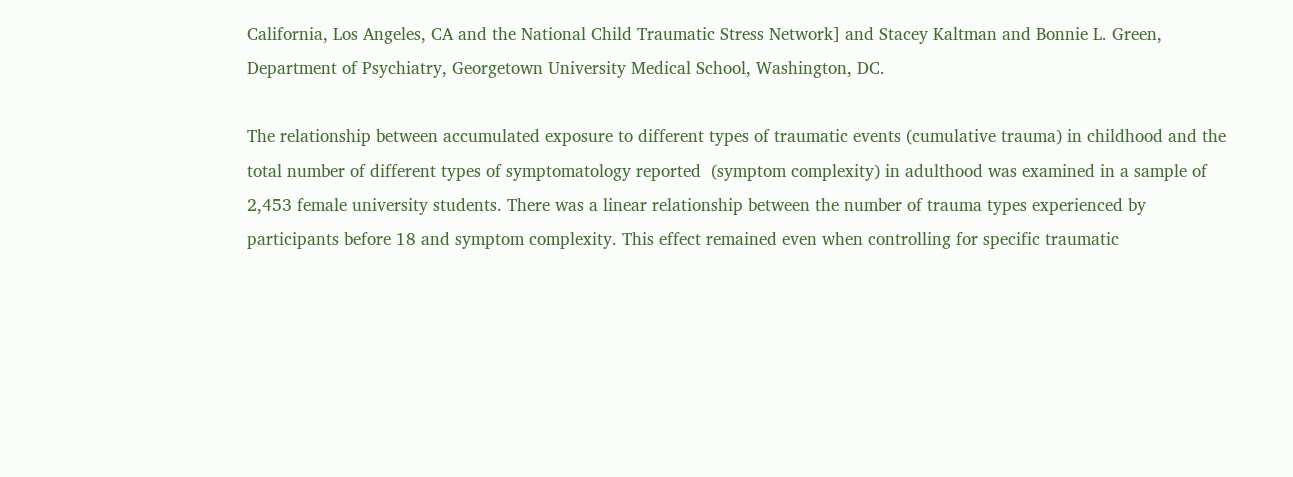California, Los Angeles, CA and the National Child Traumatic Stress Network] and Stacey Kaltman and Bonnie L. Green, Department of Psychiatry, Georgetown University Medical School, Washington, DC.

The relationship between accumulated exposure to different types of traumatic events (cumulative trauma) in childhood and the total number of different types of symptomatology reported  (symptom complexity) in adulthood was examined in a sample of 2,453 female university students. There was a linear relationship between the number of trauma types experienced by participants before 18 and symptom complexity. This effect remained even when controlling for specific traumatic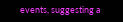events, suggesting a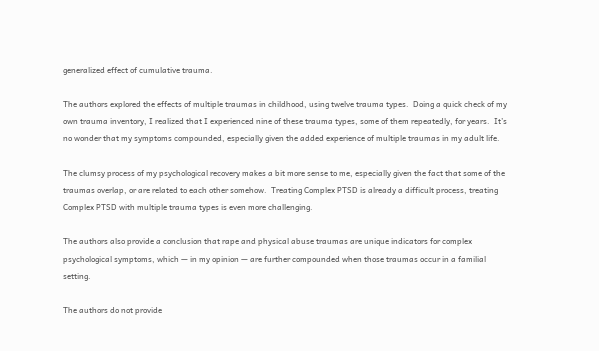generalized effect of cumulative trauma.

The authors explored the effects of multiple traumas in childhood, using twelve trauma types.  Doing a quick check of my own trauma inventory, I realized that I experienced nine of these trauma types, some of them repeatedly, for years.  It’s no wonder that my symptoms compounded, especially given the added experience of multiple traumas in my adult life.

The clumsy process of my psychological recovery makes a bit more sense to me, especially given the fact that some of the traumas overlap, or are related to each other somehow.  Treating Complex PTSD is already a difficult process, treating Complex PTSD with multiple trauma types is even more challenging.

The authors also provide a conclusion that rape and physical abuse traumas are unique indicators for complex psychological symptoms, which — in my opinion — are further compounded when those traumas occur in a familial setting.

The authors do not provide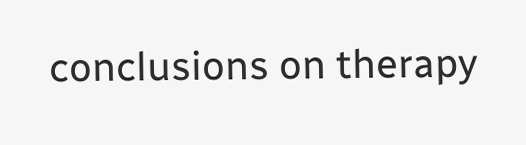conclusions on therapy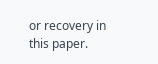or recovery in this paper.